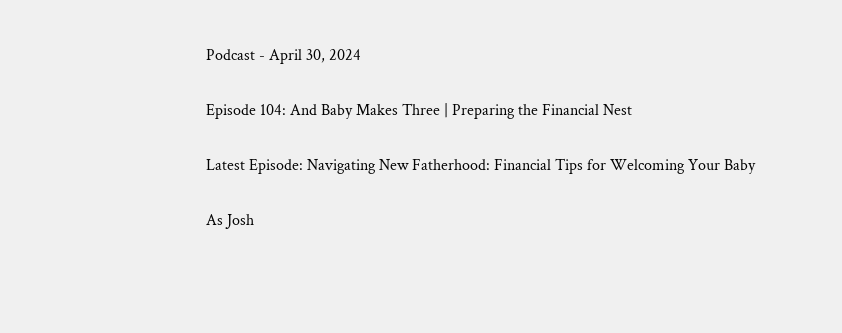Podcast - April 30, 2024

Episode 104: And Baby Makes Three | Preparing the Financial Nest

Latest Episode: Navigating New Fatherhood: Financial Tips for Welcoming Your Baby

As Josh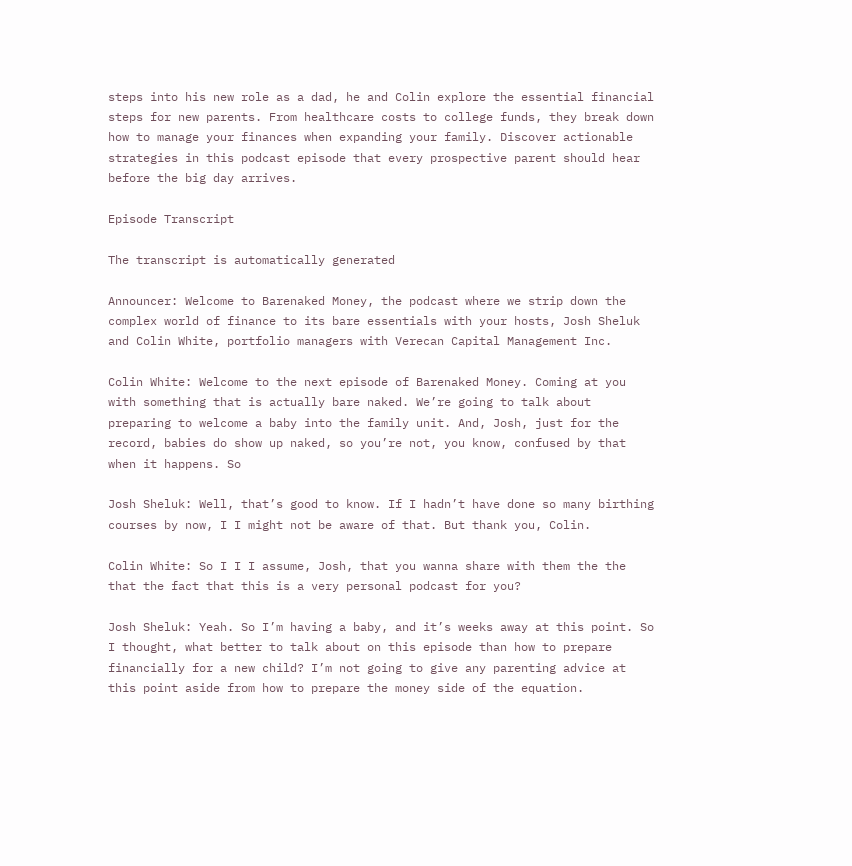steps into his new role as a dad, he and Colin explore the essential financial steps for new parents. From healthcare costs to college funds, they break down how to manage your finances when expanding your family. Discover actionable strategies in this podcast episode that every prospective parent should hear before the big day arrives.

Episode Transcript

The transcript is automatically generated

Announcer: Welcome to Barenaked Money, the podcast where we strip down the complex world of finance to its bare essentials with your hosts, Josh Sheluk and Colin White, portfolio managers with Verecan Capital Management Inc.

Colin White: Welcome to the next episode of Barenaked Money. Coming at you with something that is actually bare naked. We’re going to talk about preparing to welcome a baby into the family unit. And, Josh, just for the record, babies do show up naked, so you’re not, you know, confused by that when it happens. So

Josh Sheluk: Well, that’s good to know. If I hadn’t have done so many birthing courses by now, I I might not be aware of that. But thank you, Colin.

Colin White: So I I I assume, Josh, that you wanna share with them the the that the fact that this is a very personal podcast for you?

Josh Sheluk: Yeah. So I’m having a baby, and it’s weeks away at this point. So I thought, what better to talk about on this episode than how to prepare financially for a new child? I’m not going to give any parenting advice at this point aside from how to prepare the money side of the equation.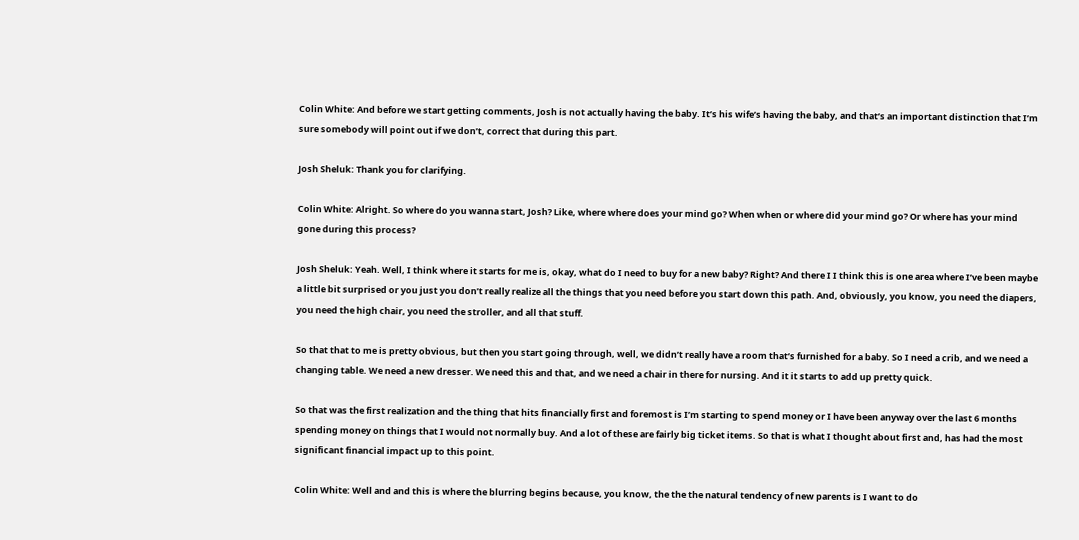Colin White: And before we start getting comments, Josh is not actually having the baby. It’s his wife’s having the baby, and that’s an important distinction that I’m sure somebody will point out if we don’t, correct that during this part.

Josh Sheluk: Thank you for clarifying.

Colin White: Alright. So where do you wanna start, Josh? Like, where where does your mind go? When when or where did your mind go? Or where has your mind gone during this process?

Josh Sheluk: Yeah. Well, I think where it starts for me is, okay, what do I need to buy for a new baby? Right? And there I I think this is one area where I’ve been maybe a little bit surprised or you just you don’t really realize all the things that you need before you start down this path. And, obviously, you know, you need the diapers, you need the high chair, you need the stroller, and all that stuff.

So that that to me is pretty obvious, but then you start going through, well, we didn’t really have a room that’s furnished for a baby. So I need a crib, and we need a changing table. We need a new dresser. We need this and that, and we need a chair in there for nursing. And it it starts to add up pretty quick.

So that was the first realization and the thing that hits financially first and foremost is I’m starting to spend money or I have been anyway over the last 6 months spending money on things that I would not normally buy. And a lot of these are fairly big ticket items. So that is what I thought about first and, has had the most significant financial impact up to this point.

Colin White: Well and and this is where the blurring begins because, you know, the the the natural tendency of new parents is I want to do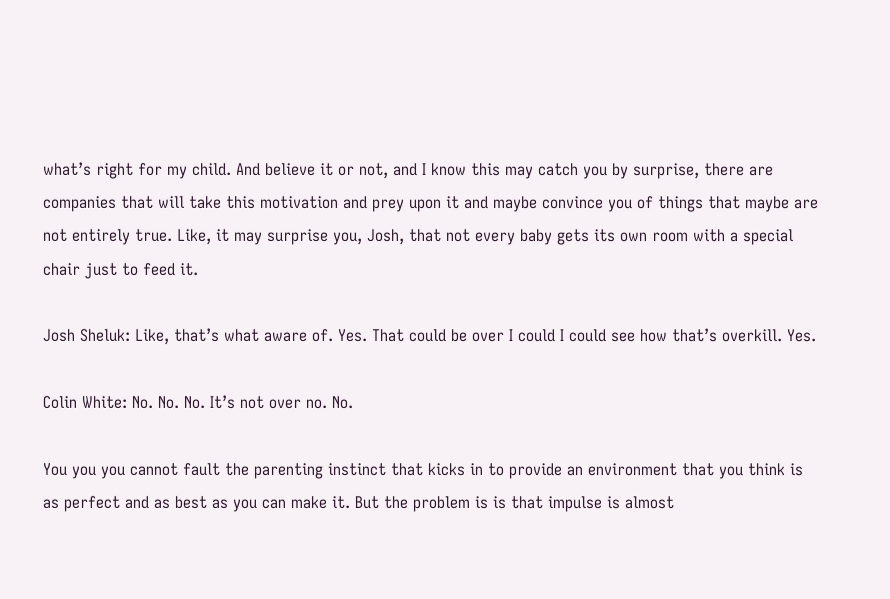what’s right for my child. And believe it or not, and I know this may catch you by surprise, there are companies that will take this motivation and prey upon it and maybe convince you of things that maybe are not entirely true. Like, it may surprise you, Josh, that not every baby gets its own room with a special chair just to feed it.

Josh Sheluk: Like, that’s what aware of. Yes. That could be over I could I could see how that’s overkill. Yes.

Colin White: No. No. No. It’s not over no. No.

You you you cannot fault the parenting instinct that kicks in to provide an environment that you think is as perfect and as best as you can make it. But the problem is is that impulse is almost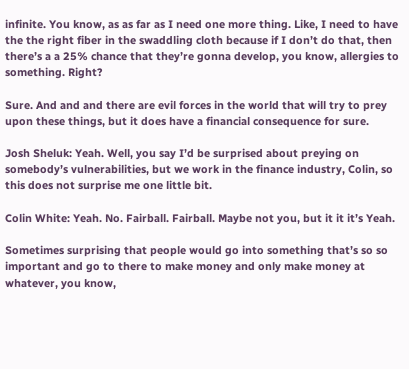infinite. You know, as as far as I need one more thing. Like, I need to have the the right fiber in the swaddling cloth because if I don’t do that, then there’s a a 25% chance that they’re gonna develop, you know, allergies to something. Right?

Sure. And and and there are evil forces in the world that will try to prey upon these things, but it does have a financial consequence for sure.

Josh Sheluk: Yeah. Well, you say I’d be surprised about preying on somebody’s vulnerabilities, but we work in the finance industry, Colin, so this does not surprise me one little bit.

Colin White: Yeah. No. Fairball. Fairball. Maybe not you, but it it it’s Yeah.

Sometimes surprising that people would go into something that’s so so important and go to there to make money and only make money at whatever, you know,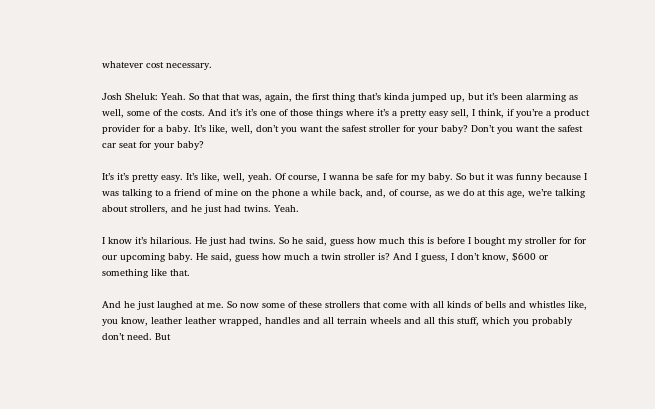whatever cost necessary.

Josh Sheluk: Yeah. So that that was, again, the first thing that’s kinda jumped up, but it’s been alarming as well, some of the costs. And it’s it’s one of those things where it’s a pretty easy sell, I think, if you’re a product provider for a baby. It’s like, well, don’t you want the safest stroller for your baby? Don’t you want the safest car seat for your baby?

It’s it’s pretty easy. It’s like, well, yeah. Of course, I wanna be safe for my baby. So but it was funny because I was talking to a friend of mine on the phone a while back, and, of course, as we do at this age, we’re talking about strollers, and he just had twins. Yeah.

I know it’s hilarious. He just had twins. So he said, guess how much this is before I bought my stroller for for our upcoming baby. He said, guess how much a twin stroller is? And I guess, I don’t know, $600 or something like that.

And he just laughed at me. So now some of these strollers that come with all kinds of bells and whistles like, you know, leather leather wrapped, handles and all terrain wheels and all this stuff, which you probably don’t need. But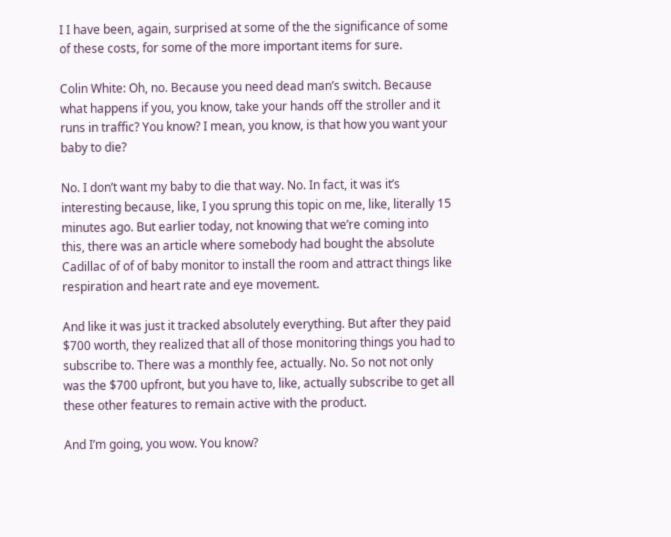I I have been, again, surprised at some of the the significance of some of these costs, for some of the more important items for sure.

Colin White: Oh, no. Because you need dead man’s switch. Because what happens if you, you know, take your hands off the stroller and it runs in traffic? You know? I mean, you know, is that how you want your baby to die?

No. I don’t want my baby to die that way. No. In fact, it was it’s interesting because, like, I you sprung this topic on me, like, literally 15 minutes ago. But earlier today, not knowing that we’re coming into this, there was an article where somebody had bought the absolute Cadillac of of of baby monitor to install the room and attract things like respiration and heart rate and eye movement.

And like it was just it tracked absolutely everything. But after they paid $700 worth, they realized that all of those monitoring things you had to subscribe to. There was a monthly fee, actually. No. So not not only was the $700 upfront, but you have to, like, actually subscribe to get all these other features to remain active with the product.

And I’m going, you wow. You know?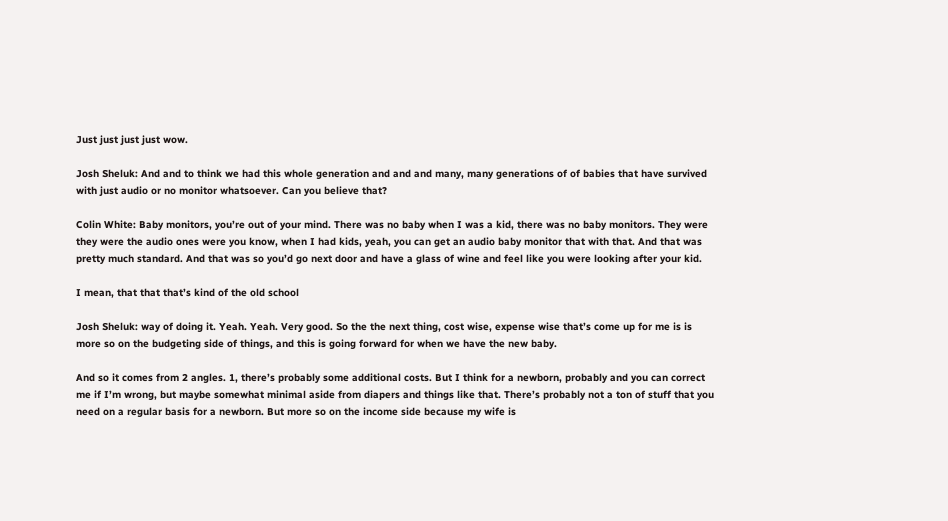Just just just just wow.

Josh Sheluk: And and to think we had this whole generation and and and many, many generations of of babies that have survived with just audio or no monitor whatsoever. Can you believe that?

Colin White: Baby monitors, you’re out of your mind. There was no baby when I was a kid, there was no baby monitors. They were they were the audio ones were you know, when I had kids, yeah, you can get an audio baby monitor that with that. And that was pretty much standard. And that was so you’d go next door and have a glass of wine and feel like you were looking after your kid.

I mean, that that that’s kind of the old school

Josh Sheluk: way of doing it. Yeah. Yeah. Very good. So the the next thing, cost wise, expense wise that’s come up for me is is more so on the budgeting side of things, and this is going forward for when we have the new baby.

And so it comes from 2 angles. 1, there’s probably some additional costs. But I think for a newborn, probably and you can correct me if I’m wrong, but maybe somewhat minimal aside from diapers and things like that. There’s probably not a ton of stuff that you need on a regular basis for a newborn. But more so on the income side because my wife is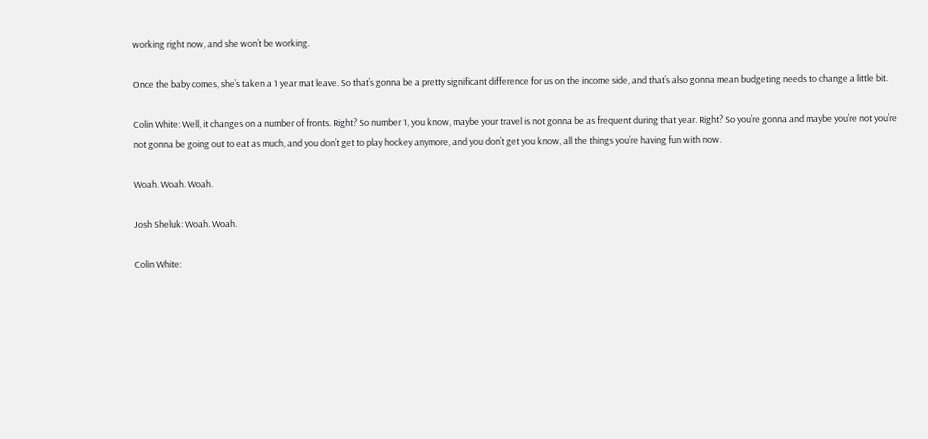working right now, and she won’t be working.

Once the baby comes, she’s taken a 1 year mat leave. So that’s gonna be a pretty significant difference for us on the income side, and that’s also gonna mean budgeting needs to change a little bit.

Colin White: Well, it changes on a number of fronts. Right? So number 1, you know, maybe your travel is not gonna be as frequent during that year. Right? So you’re gonna and maybe you’re not you’re not gonna be going out to eat as much, and you don’t get to play hockey anymore, and you don’t get you know, all the things you’re having fun with now.

Woah. Woah. Woah.

Josh Sheluk: Woah. Woah.

Colin White: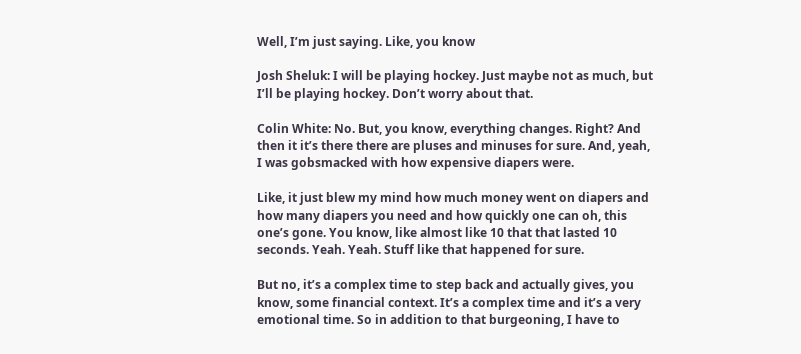Well, I’m just saying. Like, you know

Josh Sheluk: I will be playing hockey. Just maybe not as much, but I’ll be playing hockey. Don’t worry about that.

Colin White: No. But, you know, everything changes. Right? And then it it’s there there are pluses and minuses for sure. And, yeah, I was gobsmacked with how expensive diapers were.

Like, it just blew my mind how much money went on diapers and how many diapers you need and how quickly one can oh, this one’s gone. You know, like almost like 10 that that lasted 10 seconds. Yeah. Yeah. Stuff like that happened for sure.

But no, it’s a complex time to step back and actually gives, you know, some financial context. It’s a complex time and it’s a very emotional time. So in addition to that burgeoning, I have to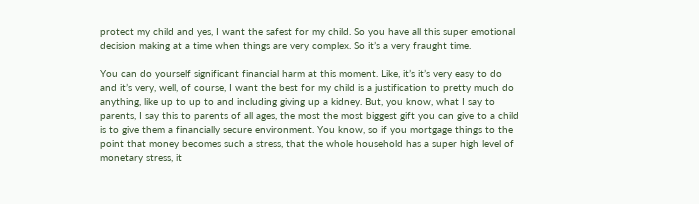protect my child and yes, I want the safest for my child. So you have all this super emotional decision making at a time when things are very complex. So it’s a very fraught time.

You can do yourself significant financial harm at this moment. Like, it’s it’s very easy to do and it’s very, well, of course, I want the best for my child is a justification to pretty much do anything, like up to up to and including giving up a kidney. But, you know, what I say to parents, I say this to parents of all ages, the most the most biggest gift you can give to a child is to give them a financially secure environment. You know, so if you mortgage things to the point that money becomes such a stress, that the whole household has a super high level of monetary stress, it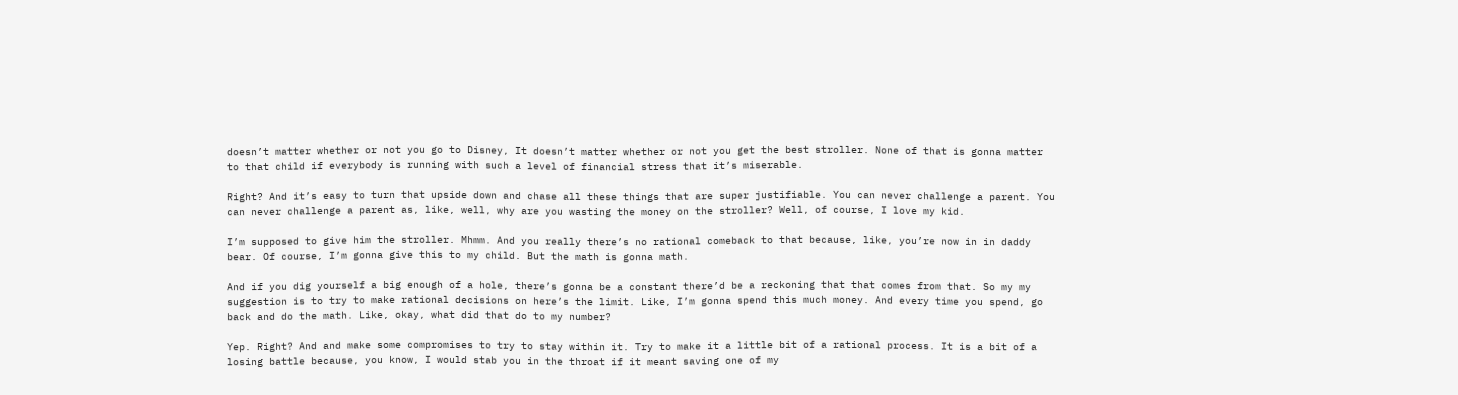doesn’t matter whether or not you go to Disney, It doesn’t matter whether or not you get the best stroller. None of that is gonna matter to that child if everybody is running with such a level of financial stress that it’s miserable.

Right? And it’s easy to turn that upside down and chase all these things that are super justifiable. You can never challenge a parent. You can never challenge a parent as, like, well, why are you wasting the money on the stroller? Well, of course, I love my kid.

I’m supposed to give him the stroller. Mhmm. And you really there’s no rational comeback to that because, like, you’re now in in daddy bear. Of course, I’m gonna give this to my child. But the math is gonna math.

And if you dig yourself a big enough of a hole, there’s gonna be a constant there’d be a reckoning that that comes from that. So my my suggestion is to try to make rational decisions on here’s the limit. Like, I’m gonna spend this much money. And every time you spend, go back and do the math. Like, okay, what did that do to my number?

Yep. Right? And and make some compromises to try to stay within it. Try to make it a little bit of a rational process. It is a bit of a losing battle because, you know, I would stab you in the throat if it meant saving one of my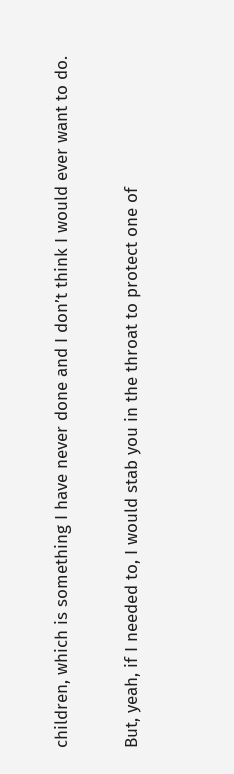children, which is something I have never done and I don’t think I would ever want to do.

But, yeah, if I needed to, I would stab you in the throat to protect one of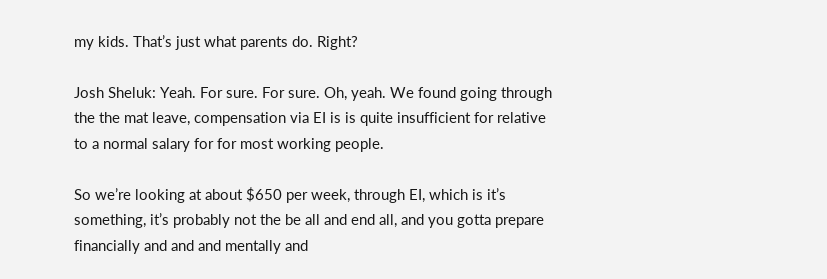my kids. That’s just what parents do. Right?

Josh Sheluk: Yeah. For sure. For sure. Oh, yeah. We found going through the the mat leave, compensation via EI is is quite insufficient for relative to a normal salary for for most working people.

So we’re looking at about $650 per week, through EI, which is it’s something, it’s probably not the be all and end all, and you gotta prepare financially and and and mentally and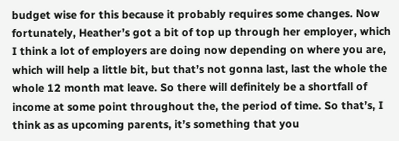budget wise for this because it probably requires some changes. Now fortunately, Heather’s got a bit of top up through her employer, which I think a lot of employers are doing now depending on where you are, which will help a little bit, but that’s not gonna last, last the whole the whole 12 month mat leave. So there will definitely be a shortfall of income at some point throughout the, the period of time. So that’s, I think as as upcoming parents, it’s something that you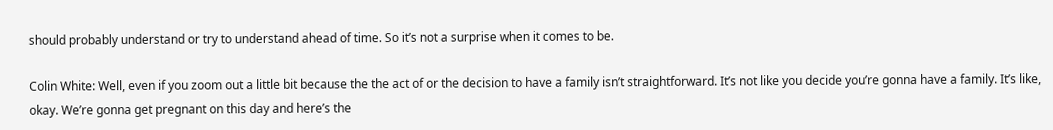should probably understand or try to understand ahead of time. So it’s not a surprise when it comes to be.

Colin White: Well, even if you zoom out a little bit because the the act of or the decision to have a family isn’t straightforward. It’s not like you decide you’re gonna have a family. It’s like, okay. We’re gonna get pregnant on this day and here’s the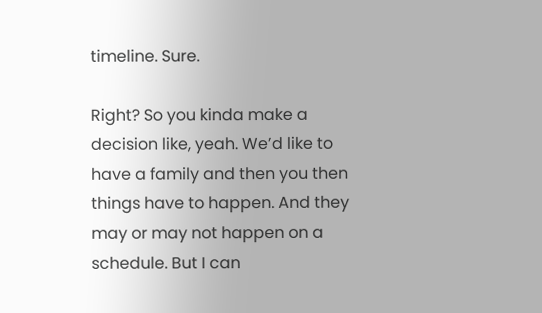timeline. Sure.

Right? So you kinda make a decision like, yeah. We’d like to have a family and then you then things have to happen. And they may or may not happen on a schedule. But I can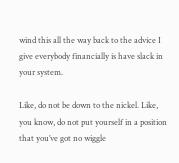wind this all the way back to the advice I give everybody financially is have slack in your system.

Like, do not be down to the nickel. Like, you know, do not put yourself in a position that you’ve got no wiggle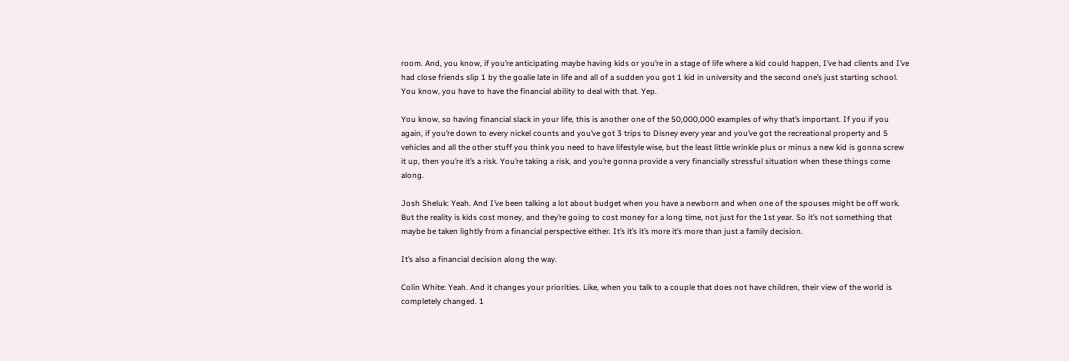room. And, you know, if you’re anticipating maybe having kids or you’re in a stage of life where a kid could happen, I’ve had clients and I’ve had close friends slip 1 by the goalie late in life and all of a sudden you got 1 kid in university and the second one’s just starting school. You know, you have to have the financial ability to deal with that. Yep.

You know, so having financial slack in your life, this is another one of the 50,000,000 examples of why that’s important. If you if you again, if you’re down to every nickel counts and you’ve got 3 trips to Disney every year and you’ve got the recreational property and 5 vehicles and all the other stuff you think you need to have lifestyle wise, but the least little wrinkle plus or minus a new kid is gonna screw it up, then you’re it’s a risk. You’re taking a risk, and you’re gonna provide a very financially stressful situation when these things come along.

Josh Sheluk: Yeah. And I’ve been talking a lot about budget when you have a newborn and when one of the spouses might be off work. But the reality is kids cost money, and they’re going to cost money for a long time, not just for the 1st year. So it’s not something that maybe be taken lightly from a financial perspective either. It’s it’s it’s more it’s more than just a family decision.

It’s also a financial decision along the way.

Colin White: Yeah. And it changes your priorities. Like, when you talk to a couple that does not have children, their view of the world is completely changed. 1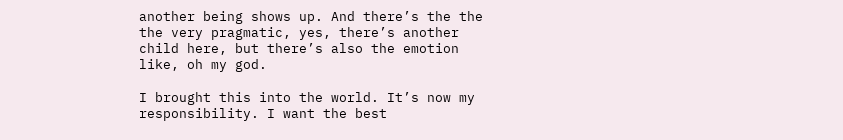another being shows up. And there’s the the the very pragmatic, yes, there’s another child here, but there’s also the emotion like, oh my god.

I brought this into the world. It’s now my responsibility. I want the best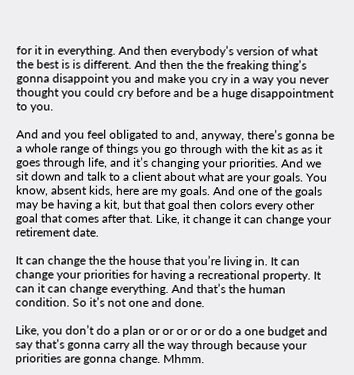for it in everything. And then everybody’s version of what the best is is different. And then the the freaking thing’s gonna disappoint you and make you cry in a way you never thought you could cry before and be a huge disappointment to you.

And and you feel obligated to and, anyway, there’s gonna be a whole range of things you go through with the kit as as it goes through life, and it’s changing your priorities. And we sit down and talk to a client about what are your goals. You know, absent kids, here are my goals. And one of the goals may be having a kit, but that goal then colors every other goal that comes after that. Like, it change it can change your retirement date.

It can change the the house that you’re living in. It can change your priorities for having a recreational property. It can it can change everything. And that’s the human condition. So it’s not one and done.

Like, you don’t do a plan or or or or or do a one budget and say that’s gonna carry all the way through because your priorities are gonna change. Mhmm.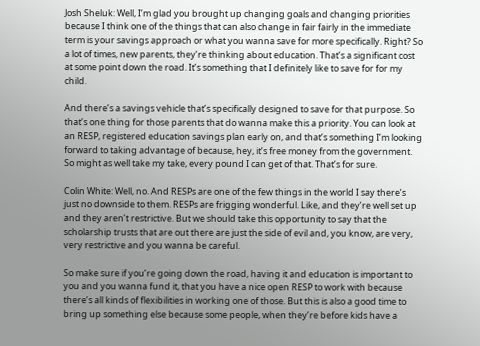Josh Sheluk: Well, I’m glad you brought up changing goals and changing priorities because I think one of the things that can also change in fair fairly in the immediate term is your savings approach or what you wanna save for more specifically. Right? So a lot of times, new parents, they’re thinking about education. That’s a significant cost at some point down the road. It’s something that I definitely like to save for for my child.

And there’s a savings vehicle that’s specifically designed to save for that purpose. So that’s one thing for those parents that do wanna make this a priority. You can look at an RESP, registered education savings plan early on, and that’s something I’m looking forward to taking advantage of because, hey, it’s free money from the government. So might as well take my take, every pound I can get of that. That’s for sure.

Colin White: Well, no. And RESPs are one of the few things in the world I say there’s just no downside to them. RESPs are frigging wonderful. Like, and they’re well set up and they aren’t restrictive. But we should take this opportunity to say that the scholarship trusts that are out there are just the side of evil and, you know, are very, very restrictive and you wanna be careful.

So make sure if you’re going down the road, having it and education is important to you and you wanna fund it, that you have a nice open RESP to work with because there’s all kinds of flexibilities in working one of those. But this is also a good time to bring up something else because some people, when they’re before kids have a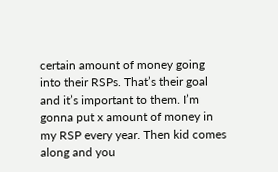certain amount of money going into their RSPs. That’s their goal and it’s important to them. I’m gonna put x amount of money in my RSP every year. Then kid comes along and you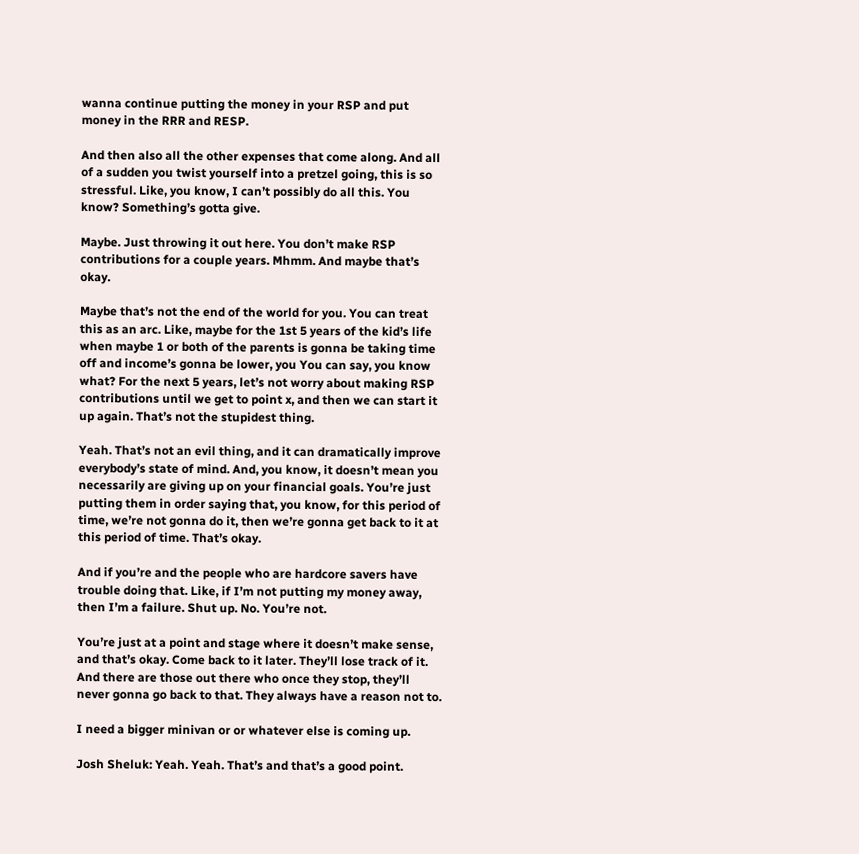wanna continue putting the money in your RSP and put money in the RRR and RESP.

And then also all the other expenses that come along. And all of a sudden you twist yourself into a pretzel going, this is so stressful. Like, you know, I can’t possibly do all this. You know? Something’s gotta give.

Maybe. Just throwing it out here. You don’t make RSP contributions for a couple years. Mhmm. And maybe that’s okay.

Maybe that’s not the end of the world for you. You can treat this as an arc. Like, maybe for the 1st 5 years of the kid’s life when maybe 1 or both of the parents is gonna be taking time off and income’s gonna be lower, you You can say, you know what? For the next 5 years, let’s not worry about making RSP contributions until we get to point x, and then we can start it up again. That’s not the stupidest thing.

Yeah. That’s not an evil thing, and it can dramatically improve everybody’s state of mind. And, you know, it doesn’t mean you necessarily are giving up on your financial goals. You’re just putting them in order saying that, you know, for this period of time, we’re not gonna do it, then we’re gonna get back to it at this period of time. That’s okay.

And if you’re and the people who are hardcore savers have trouble doing that. Like, if I’m not putting my money away, then I’m a failure. Shut up. No. You’re not.

You’re just at a point and stage where it doesn’t make sense, and that’s okay. Come back to it later. They’ll lose track of it. And there are those out there who once they stop, they’ll never gonna go back to that. They always have a reason not to.

I need a bigger minivan or or whatever else is coming up.

Josh Sheluk: Yeah. Yeah. That’s and that’s a good point.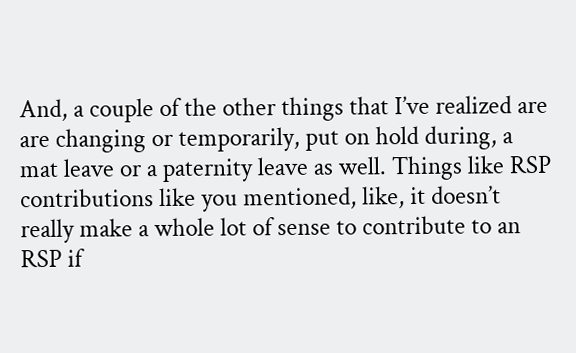And, a couple of the other things that I’ve realized are are changing or temporarily, put on hold during, a mat leave or a paternity leave as well. Things like RSP contributions like you mentioned, like, it doesn’t really make a whole lot of sense to contribute to an RSP if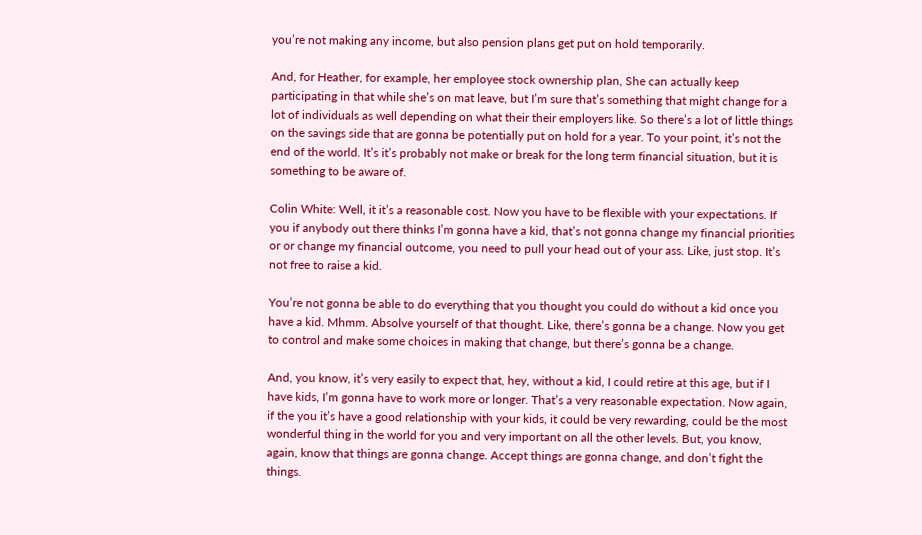you’re not making any income, but also pension plans get put on hold temporarily.

And, for Heather, for example, her employee stock ownership plan, She can actually keep participating in that while she’s on mat leave, but I’m sure that’s something that might change for a lot of individuals as well depending on what their their employers like. So there’s a lot of little things on the savings side that are gonna be potentially put on hold for a year. To your point, it’s not the end of the world. It’s it’s probably not make or break for the long term financial situation, but it is something to be aware of.

Colin White: Well, it it’s a reasonable cost. Now you have to be flexible with your expectations. If you if anybody out there thinks I’m gonna have a kid, that’s not gonna change my financial priorities or or change my financial outcome, you need to pull your head out of your ass. Like, just stop. It’s not free to raise a kid.

You’re not gonna be able to do everything that you thought you could do without a kid once you have a kid. Mhmm. Absolve yourself of that thought. Like, there’s gonna be a change. Now you get to control and make some choices in making that change, but there’s gonna be a change.

And, you know, it’s very easily to expect that, hey, without a kid, I could retire at this age, but if I have kids, I’m gonna have to work more or longer. That’s a very reasonable expectation. Now again, if the you it’s have a good relationship with your kids, it could be very rewarding, could be the most wonderful thing in the world for you and very important on all the other levels. But, you know, again, know that things are gonna change. Accept things are gonna change, and don’t fight the things.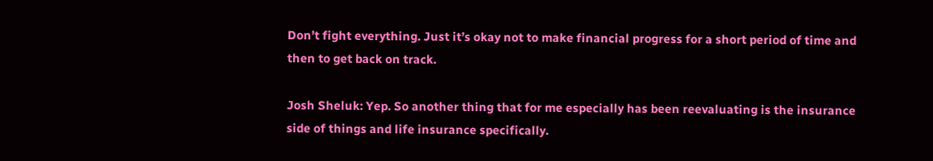Don’t fight everything. Just it’s okay not to make financial progress for a short period of time and then to get back on track.

Josh Sheluk: Yep. So another thing that for me especially has been reevaluating is the insurance side of things and life insurance specifically.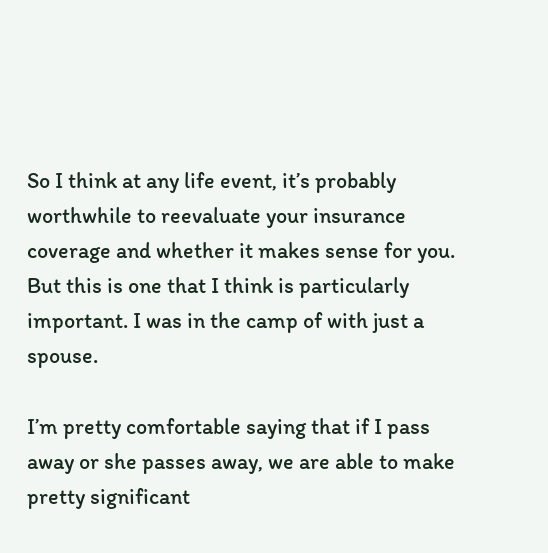So I think at any life event, it’s probably worthwhile to reevaluate your insurance coverage and whether it makes sense for you. But this is one that I think is particularly important. I was in the camp of with just a spouse.

I’m pretty comfortable saying that if I pass away or she passes away, we are able to make pretty significant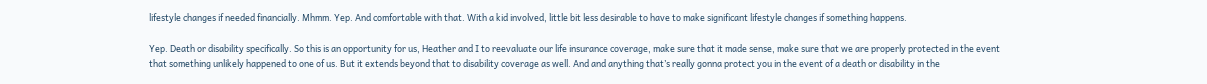lifestyle changes if needed financially. Mhmm. Yep. And comfortable with that. With a kid involved, little bit less desirable to have to make significant lifestyle changes if something happens.

Yep. Death or disability specifically. So this is an opportunity for us, Heather and I to reevaluate our life insurance coverage, make sure that it made sense, make sure that we are properly protected in the event that something unlikely happened to one of us. But it extends beyond that to disability coverage as well. And and anything that’s really gonna protect you in the event of a death or disability in the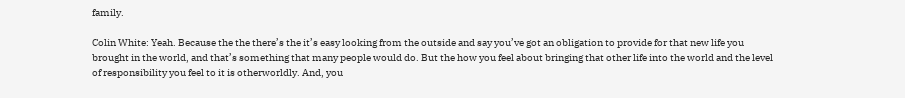family.

Colin White: Yeah. Because the the there’s the it’s easy looking from the outside and say you’ve got an obligation to provide for that new life you brought in the world, and that’s something that many people would do. But the how you feel about bringing that other life into the world and the level of responsibility you feel to it is otherworldly. And, you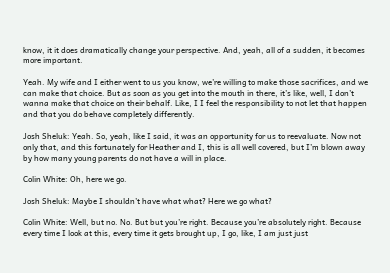know, it it does dramatically change your perspective. And, yeah, all of a sudden, it becomes more important.

Yeah. My wife and I either went to us you know, we’re willing to make those sacrifices, and we can make that choice. But as soon as you get into the mouth in there, it’s like, well, I don’t wanna make that choice on their behalf. Like, I I feel the responsibility to not let that happen and that you do behave completely differently.

Josh Sheluk: Yeah. So, yeah, like I said, it was an opportunity for us to reevaluate. Now not only that, and this fortunately for Heather and I, this is all well covered, but I’m blown away by how many young parents do not have a will in place.

Colin White: Oh, here we go.

Josh Sheluk: Maybe I shouldn’t have what what? Here we go what?

Colin White: Well, but no. No. But but you’re right. Because you’re absolutely right. Because every time I look at this, every time it gets brought up, I go, like, I am just just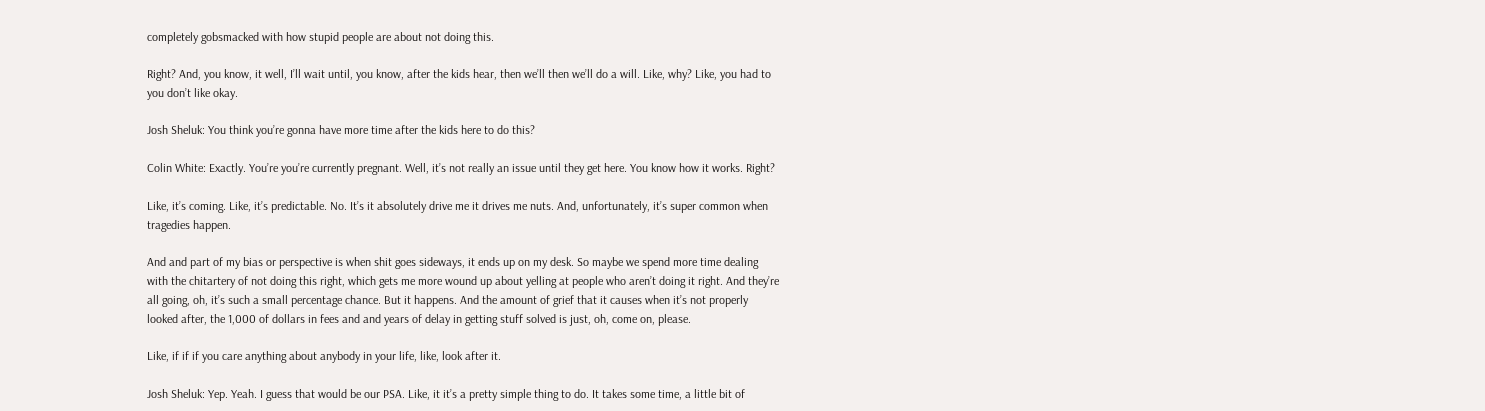completely gobsmacked with how stupid people are about not doing this.

Right? And, you know, it well, I’ll wait until, you know, after the kids hear, then we’ll then we’ll do a will. Like, why? Like, you had to you don’t like okay.

Josh Sheluk: You think you’re gonna have more time after the kids here to do this?

Colin White: Exactly. You’re you’re currently pregnant. Well, it’s not really an issue until they get here. You know how it works. Right?

Like, it’s coming. Like, it’s predictable. No. It’s it absolutely drive me it drives me nuts. And, unfortunately, it’s super common when tragedies happen.

And and part of my bias or perspective is when shit goes sideways, it ends up on my desk. So maybe we spend more time dealing with the chitartery of not doing this right, which gets me more wound up about yelling at people who aren’t doing it right. And they’re all going, oh, it’s such a small percentage chance. But it happens. And the amount of grief that it causes when it’s not properly looked after, the 1,000 of dollars in fees and and years of delay in getting stuff solved is just, oh, come on, please.

Like, if if if you care anything about anybody in your life, like, look after it.

Josh Sheluk: Yep. Yeah. I guess that would be our PSA. Like, it it’s a pretty simple thing to do. It takes some time, a little bit of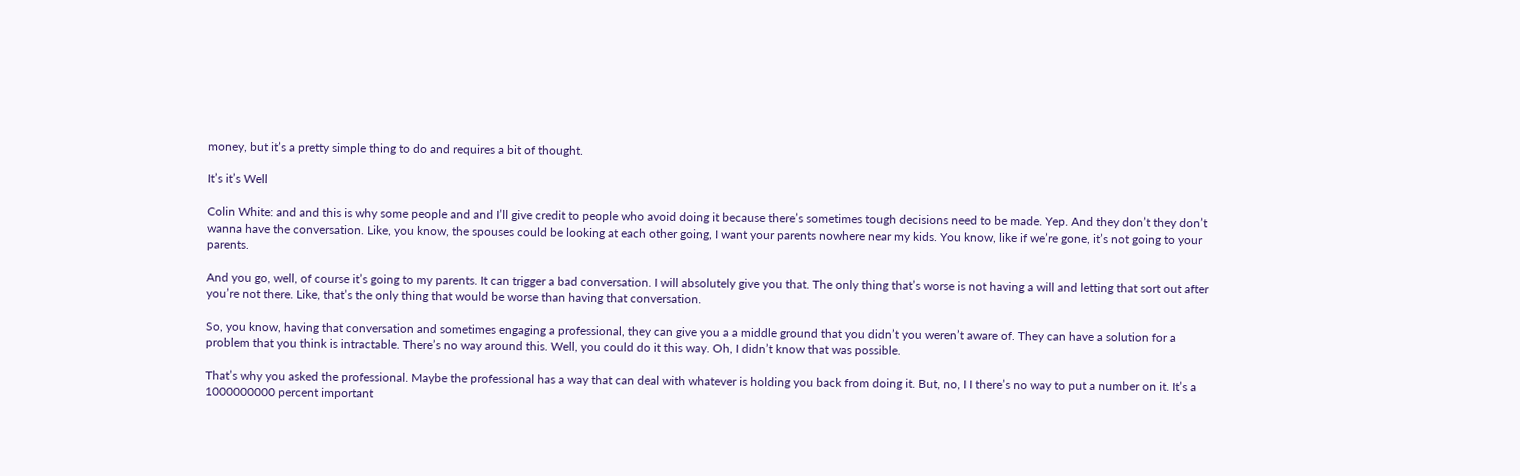money, but it’s a pretty simple thing to do and requires a bit of thought.

It’s it’s Well

Colin White: and and this is why some people and and I’ll give credit to people who avoid doing it because there’s sometimes tough decisions need to be made. Yep. And they don’t they don’t wanna have the conversation. Like, you know, the spouses could be looking at each other going, I want your parents nowhere near my kids. You know, like if we’re gone, it’s not going to your parents.

And you go, well, of course it’s going to my parents. It can trigger a bad conversation. I will absolutely give you that. The only thing that’s worse is not having a will and letting that sort out after you’re not there. Like, that’s the only thing that would be worse than having that conversation.

So, you know, having that conversation and sometimes engaging a professional, they can give you a a middle ground that you didn’t you weren’t aware of. They can have a solution for a problem that you think is intractable. There’s no way around this. Well, you could do it this way. Oh, I didn’t know that was possible.

That’s why you asked the professional. Maybe the professional has a way that can deal with whatever is holding you back from doing it. But, no, I I there’s no way to put a number on it. It’s a 1000000000 percent important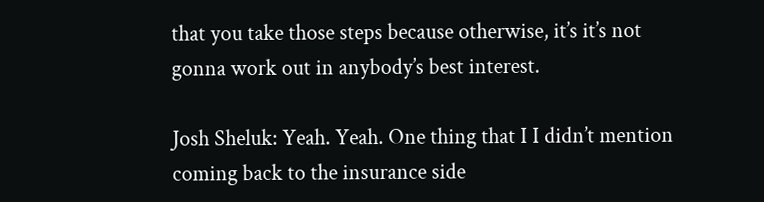that you take those steps because otherwise, it’s it’s not gonna work out in anybody’s best interest.

Josh Sheluk: Yeah. Yeah. One thing that I I didn’t mention coming back to the insurance side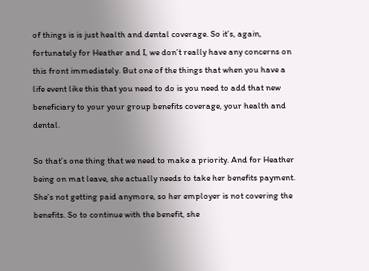of things is is just health and dental coverage. So it’s, again, fortunately for Heather and I, we don’t really have any concerns on this front immediately. But one of the things that when you have a life event like this that you need to do is you need to add that new beneficiary to your your group benefits coverage, your health and dental.

So that’s one thing that we need to make a priority. And for Heather being on mat leave, she actually needs to take her benefits payment. She’s not getting paid anymore, so her employer is not covering the benefits. So to continue with the benefit, she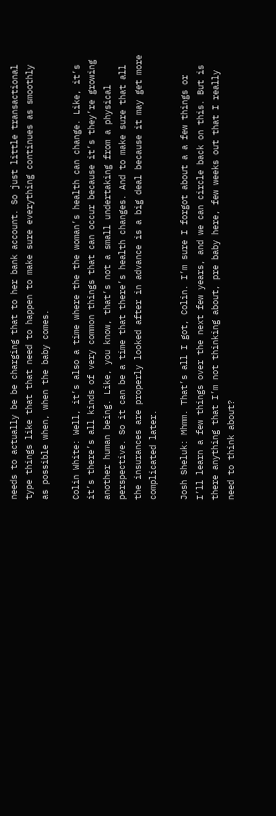needs to actually be be charging that to her bank account. So just little transactional type things like that that need to happen to make sure everything continues as smoothly as possible when, when the baby comes.

Colin White: Well, it’s also a time where the the woman’s health can change. Like, it’s it’s there’s all kinds of very common things that can occur because it’s they’re growing another human being. Like, you know, that’s not a small undertaking from a physical perspective. So it can be a time that there’s health changes. And to make sure that all the insurances are properly looked after in advance is a big deal because it may get more complicated later.

Josh Sheluk: Mhmm. That’s all I got, Colin. I’m sure I forgot about a a few things or I’ll learn a few things over the next few years, and we can circle back on this. But is there anything that I’m not thinking about, pre baby here, few weeks out that I really need to think about?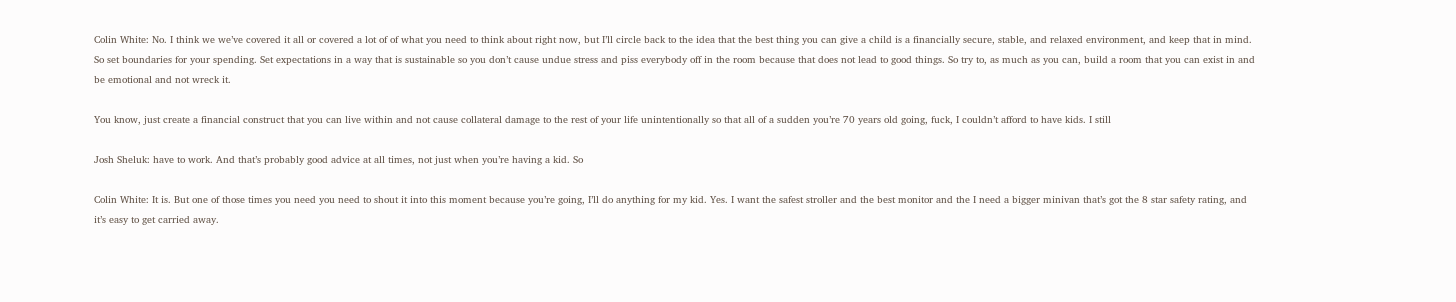Colin White: No. I think we we’ve covered it all or covered a lot of of what you need to think about right now, but I’ll circle back to the idea that the best thing you can give a child is a financially secure, stable, and relaxed environment, and keep that in mind. So set boundaries for your spending. Set expectations in a way that is sustainable so you don’t cause undue stress and piss everybody off in the room because that does not lead to good things. So try to, as much as you can, build a room that you can exist in and be emotional and not wreck it.

You know, just create a financial construct that you can live within and not cause collateral damage to the rest of your life unintentionally so that all of a sudden you’re 70 years old going, fuck, I couldn’t afford to have kids. I still

Josh Sheluk: have to work. And that’s probably good advice at all times, not just when you’re having a kid. So

Colin White: It is. But one of those times you need you need to shout it into this moment because you’re going, I’ll do anything for my kid. Yes. I want the safest stroller and the best monitor and the I need a bigger minivan that’s got the 8 star safety rating, and it’s easy to get carried away.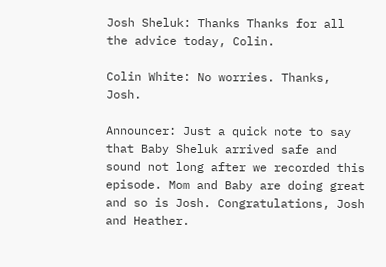Josh Sheluk: Thanks Thanks for all the advice today, Colin.

Colin White: No worries. Thanks, Josh.

Announcer: Just a quick note to say that Baby Sheluk arrived safe and sound not long after we recorded this episode. Mom and Baby are doing great and so is Josh. Congratulations, Josh and Heather.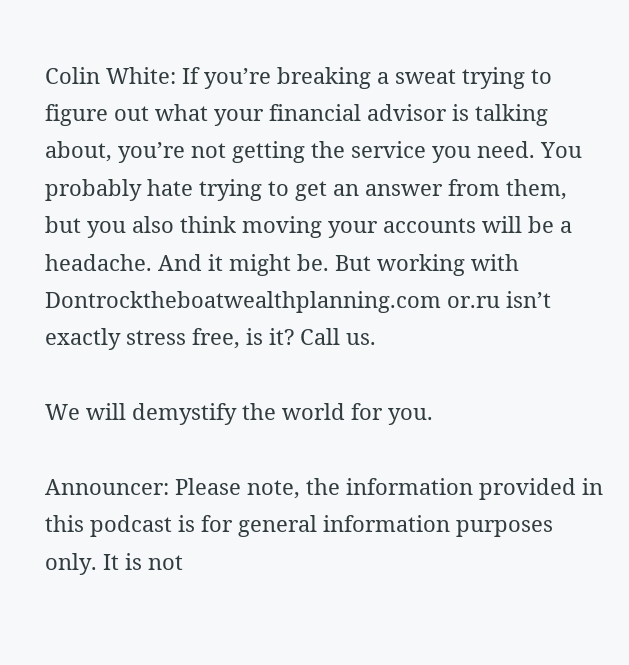Colin White: If you’re breaking a sweat trying to figure out what your financial advisor is talking about, you’re not getting the service you need. You probably hate trying to get an answer from them, but you also think moving your accounts will be a headache. And it might be. But working with Dontrocktheboatwealthplanning.com or.ru isn’t exactly stress free, is it? Call us.

We will demystify the world for you.

Announcer: Please note, the information provided in this podcast is for general information purposes only. It is not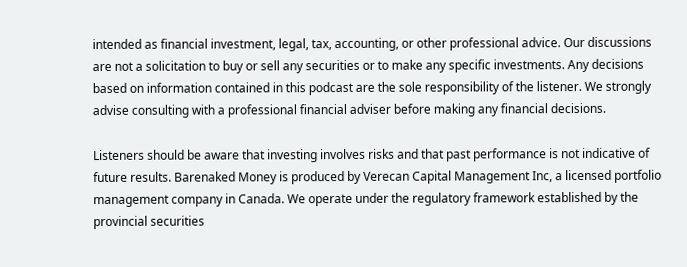intended as financial investment, legal, tax, accounting, or other professional advice. Our discussions are not a solicitation to buy or sell any securities or to make any specific investments. Any decisions based on information contained in this podcast are the sole responsibility of the listener. We strongly advise consulting with a professional financial adviser before making any financial decisions.

Listeners should be aware that investing involves risks and that past performance is not indicative of future results. Barenaked Money is produced by Verecan Capital Management Inc, a licensed portfolio management company in Canada. We operate under the regulatory framework established by the provincial securities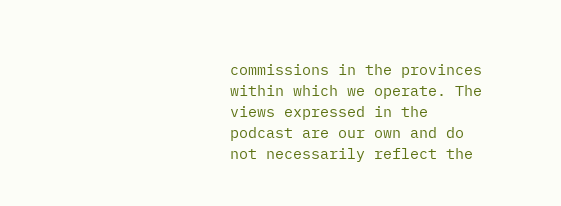commissions in the provinces within which we operate. The views expressed in the podcast are our own and do not necessarily reflect the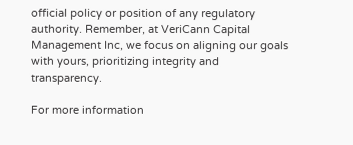official policy or position of any regulatory authority. Remember, at VeriCann Capital Management Inc, we focus on aligning our goals with yours, prioritizing integrity and transparency.

For more information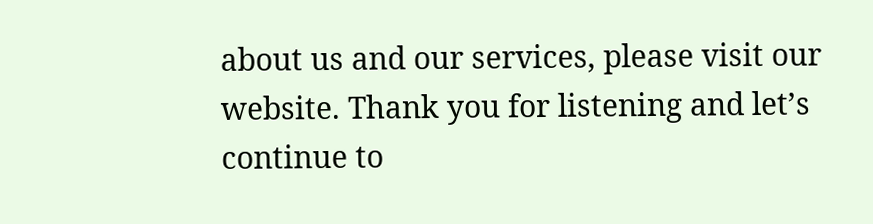about us and our services, please visit our website. Thank you for listening and let’s continue to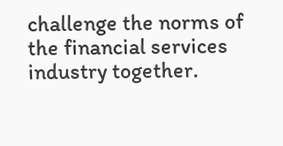challenge the norms of the financial services industry together.